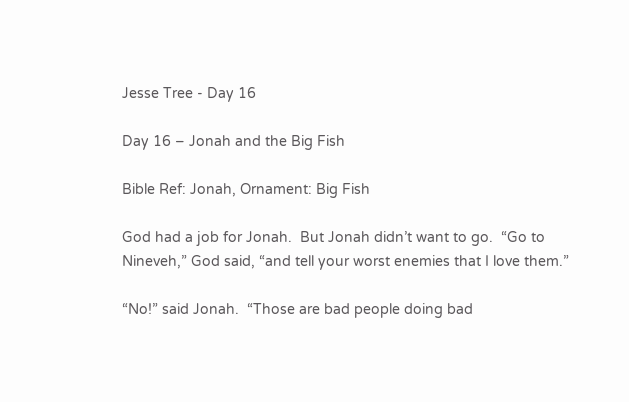Jesse Tree - Day 16

Day 16 – Jonah and the Big Fish

Bible Ref: Jonah, Ornament: Big Fish

God had a job for Jonah.  But Jonah didn’t want to go.  “Go to Nineveh,” God said, “and tell your worst enemies that I love them.”

“No!” said Jonah.  “Those are bad people doing bad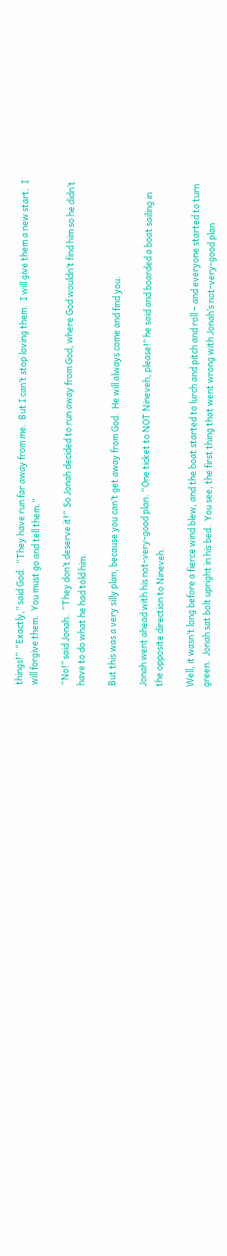things!”  “Exactly,” said God.  “They have run far away from me.  But I can’t stop loving them.  I will give them a new start.  I will forgive them.  You must go and tell them.”

“No!” said Jonah.  “They don’t deserve it!”  So Jonah decided to run away from God, where God wouldn’t find him so he didn’t have to do what he had told him.

But this was a very silly plan, because you can’t get away from God.  He will always come and find you.

Jonah went ahead with his not-very-good plan. “One ticket to NOT Nineveh, please!” he said and boarded a boat sailing in the opposite direction to Nineveh.

Well, it wasn’t long before a fierce wind blew, and the boat started to lurch and pitch and roll – and everyone started to turn green.  Jonah sat bolt upright in his bed.  You see, the first thing that went wrong with Jonah’s not-very-good plan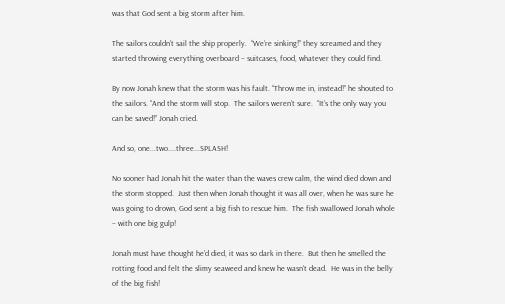was that God sent a big storm after him.

The sailors couldn’t sail the ship properly.  “We’re sinking!” they screamed and they started throwing everything overboard – suitcases, food, whatever they could find.

By now Jonah knew that the storm was his fault. “Throw me in, instead!” he shouted to the sailors. “And the storm will stop.  The sailors weren’t sure.  “It’s the only way you can be saved!” Jonah cried.

And so, one...two....three...SPLASH!

No sooner had Jonah hit the water than the waves crew calm, the wind died down and the storm stopped.  Just then when Jonah thought it was all over, when he was sure he was going to drown, God sent a big fish to rescue him.  The fish swallowed Jonah whole – with one big gulp!

Jonah must have thought he’d died, it was so dark in there.  But then he smelled the rotting food and felt the slimy seaweed and knew he wasn’t dead.  He was in the belly of the big fish!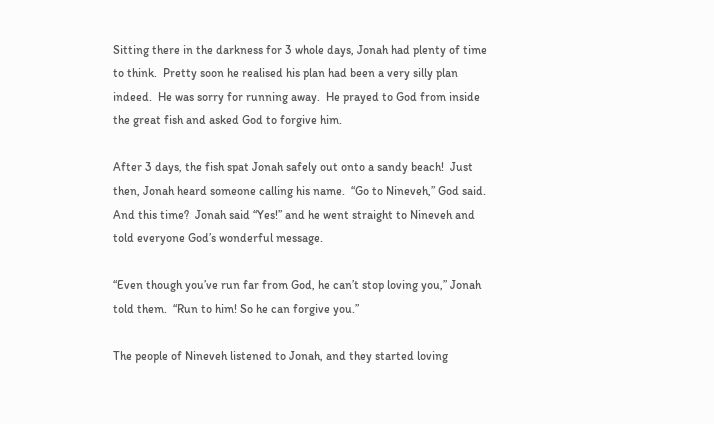Sitting there in the darkness for 3 whole days, Jonah had plenty of time to think.  Pretty soon he realised his plan had been a very silly plan indeed.  He was sorry for running away.  He prayed to God from inside the great fish and asked God to forgive him.

After 3 days, the fish spat Jonah safely out onto a sandy beach!  Just then, Jonah heard someone calling his name.  “Go to Nineveh,” God said.  And this time?  Jonah said “Yes!” and he went straight to Nineveh and told everyone God’s wonderful message.

“Even though you’ve run far from God, he can’t stop loving you,” Jonah told them.  “Run to him! So he can forgive you.”

The people of Nineveh listened to Jonah, and they started loving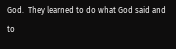God.  They learned to do what God said and to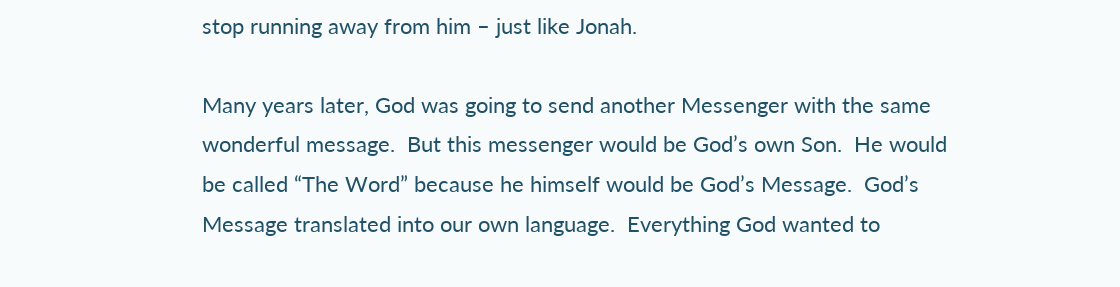stop running away from him – just like Jonah.

Many years later, God was going to send another Messenger with the same wonderful message.  But this messenger would be God’s own Son.  He would be called “The Word” because he himself would be God’s Message.  God’s Message translated into our own language.  Everything God wanted to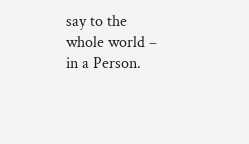say to the whole world – in a Person.